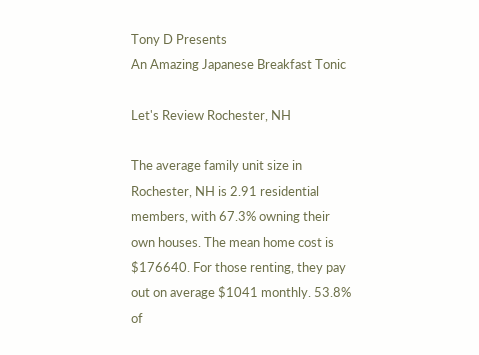Tony D Presents
An Amazing Japanese Breakfast Tonic

Let's Review Rochester, NH

The average family unit size in Rochester, NH is 2.91 residential members, with 67.3% owning their own houses. The mean home cost is $176640. For those renting, they pay out on average $1041 monthly. 53.8% of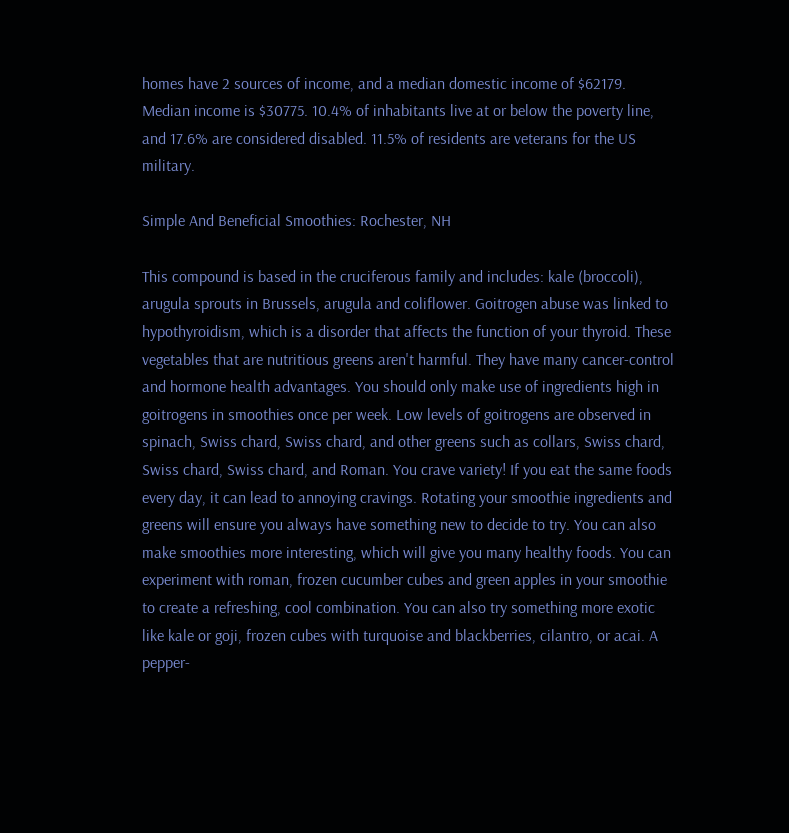homes have 2 sources of income, and a median domestic income of $62179. Median income is $30775. 10.4% of inhabitants live at or below the poverty line, and 17.6% are considered disabled. 11.5% of residents are veterans for the US military.

Simple And Beneficial Smoothies: Rochester, NH

This compound is based in the cruciferous family and includes: kale (broccoli), arugula sprouts in Brussels, arugula and coliflower. Goitrogen abuse was linked to hypothyroidism, which is a disorder that affects the function of your thyroid. These vegetables that are nutritious greens aren't harmful. They have many cancer-control and hormone health advantages. You should only make use of ingredients high in goitrogens in smoothies once per week. Low levels of goitrogens are observed in spinach, Swiss chard, Swiss chard, and other greens such as collars, Swiss chard, Swiss chard, Swiss chard, and Roman. You crave variety! If you eat the same foods every day, it can lead to annoying cravings. Rotating your smoothie ingredients and greens will ensure you always have something new to decide to try. You can also make smoothies more interesting, which will give you many healthy foods. You can experiment with roman, frozen cucumber cubes and green apples in your smoothie to create a refreshing, cool combination. You can also try something more exotic like kale or goji, frozen cubes with turquoise and blackberries, cilantro, or acai. A pepper-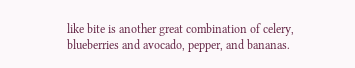like bite is another great combination of celery, blueberries and avocado, pepper, and bananas.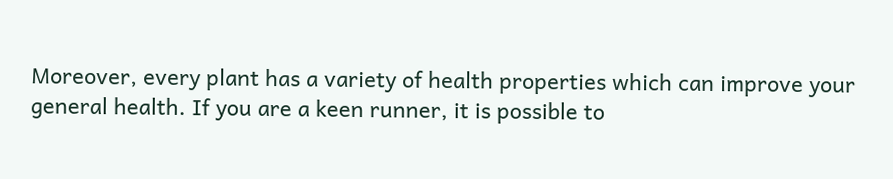Moreover, every plant has a variety of health properties which can improve your general health. If you are a keen runner, it is possible to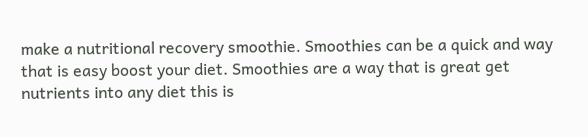make a nutritional recovery smoothie. Smoothies can be a quick and way that is easy boost your diet. Smoothies are a way that is great get nutrients into any diet this is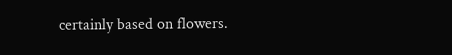certainly based on flowers.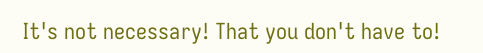It's not necessary! That you don't have to!